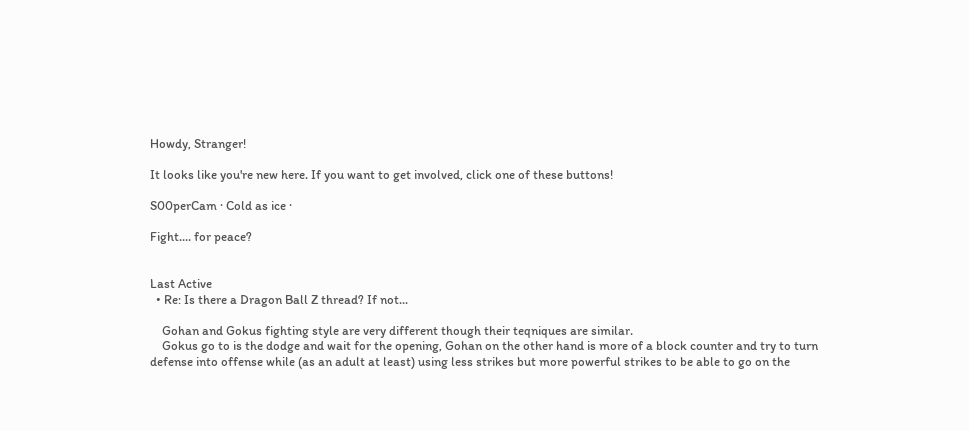Howdy, Stranger!

It looks like you're new here. If you want to get involved, click one of these buttons!

S00perCam · Cold as ice ·

Fight.... for peace?


Last Active
  • Re: Is there a Dragon Ball Z thread? If not...

    Gohan and Gokus fighting style are very different though their teqniques are similar.
    Gokus go to is the dodge and wait for the opening, Gohan on the other hand is more of a block counter and try to turn defense into offense while (as an adult at least) using less strikes but more powerful strikes to be able to go on the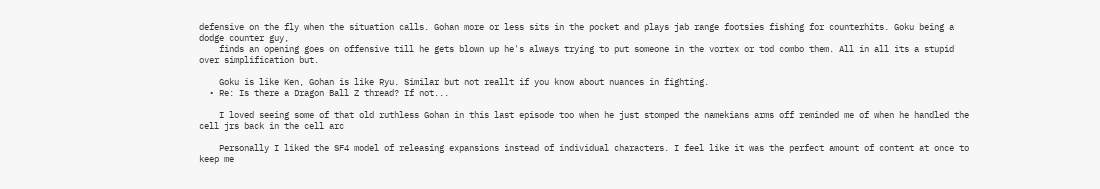defensive on the fly when the situation calls. Gohan more or less sits in the pocket and plays jab range footsies fishing for counterhits. Goku being a dodge counter guy,
    finds an opening goes on offensive till he gets blown up he's always trying to put someone in the vortex or tod combo them. All in all its a stupid over simplification but.

    Goku is like Ken, Gohan is like Ryu. Similar but not reallt if you know about nuances in fighting.
  • Re: Is there a Dragon Ball Z thread? If not...

    I loved seeing some of that old ruthless Gohan in this last episode too when he just stomped the namekians arms off reminded me of when he handled the cell jrs back in the cell arc

    Personally I liked the SF4 model of releasing expansions instead of individual characters. I feel like it was the perfect amount of content at once to keep me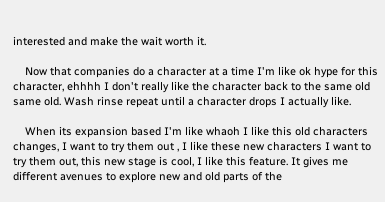interested and make the wait worth it.

    Now that companies do a character at a time I'm like ok hype for this character, ehhhh I don't really like the character back to the same old same old. Wash rinse repeat until a character drops I actually like.

    When its expansion based I'm like whaoh I like this old characters changes, I want to try them out , I like these new characters I want to try them out, this new stage is cool, I like this feature. It gives me different avenues to explore new and old parts of the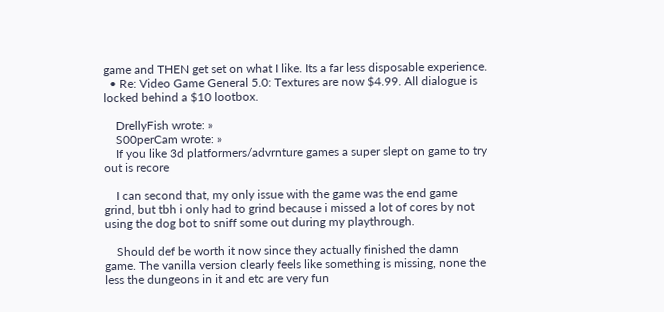game and THEN get set on what I like. Its a far less disposable experience.
  • Re: Video Game General 5.0: Textures are now $4.99. All dialogue is locked behind a $10 lootbox.

    DrellyFish wrote: »
    S00perCam wrote: »
    If you like 3d platformers/advrnture games a super slept on game to try out is recore

    I can second that, my only issue with the game was the end game grind, but tbh i only had to grind because i missed a lot of cores by not using the dog bot to sniff some out during my playthrough.

    Should def be worth it now since they actually finished the damn game. The vanilla version clearly feels like something is missing, none the less the dungeons in it and etc are very fun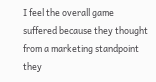I feel the overall game suffered because they thought from a marketing standpoint they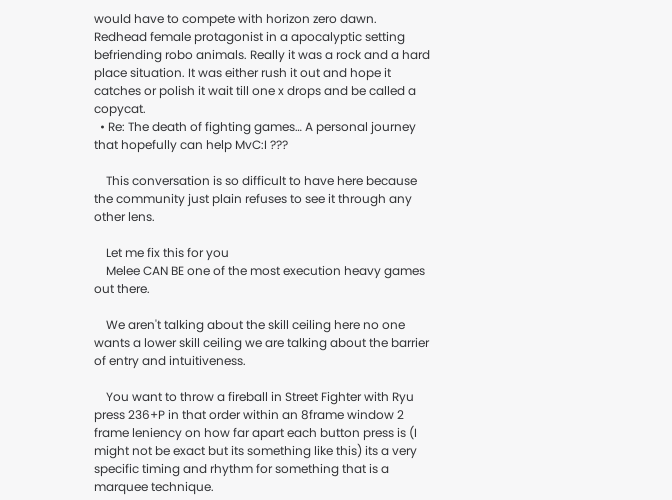would have to compete with horizon zero dawn. Redhead female protagonist in a apocalyptic setting befriending robo animals. Really it was a rock and a hard place situation. It was either rush it out and hope it catches or polish it wait till one x drops and be called a copycat.
  • Re: The death of fighting games… A personal journey that hopefully can help MvC:I ???

    This conversation is so difficult to have here because the community just plain refuses to see it through any other lens.

    Let me fix this for you
    Melee CAN BE one of the most execution heavy games out there.

    We aren't talking about the skill ceiling here no one wants a lower skill ceiling we are talking about the barrier of entry and intuitiveness.

    You want to throw a fireball in Street Fighter with Ryu press 236+P in that order within an 8frame window 2 frame leniency on how far apart each button press is (I might not be exact but its something like this) its a very specific timing and rhythm for something that is a marquee technique.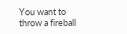You want to throw a fireball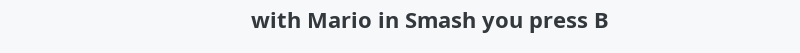with Mario in Smash you press B